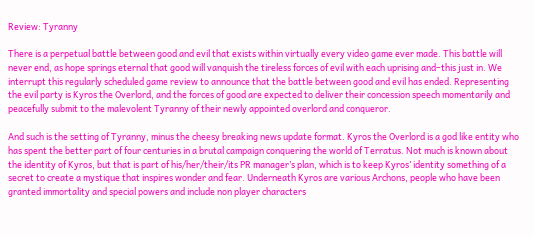Review: Tyranny

There is a perpetual battle between good and evil that exists within virtually every video game ever made. This battle will never end, as hope springs eternal that good will vanquish the tireless forces of evil with each uprising and–this just in. We interrupt this regularly scheduled game review to announce that the battle between good and evil has ended. Representing the evil party is Kyros the Overlord, and the forces of good are expected to deliver their concession speech momentarily and peacefully submit to the malevolent Tyranny of their newly appointed overlord and conqueror.

And such is the setting of Tyranny, minus the cheesy breaking news update format. Kyros the Overlord is a god like entity who has spent the better part of four centuries in a brutal campaign conquering the world of Terratus. Not much is known about the identity of Kyros, but that is part of his/her/their/its PR manager’s plan, which is to keep Kyros’ identity something of a secret to create a mystique that inspires wonder and fear. Underneath Kyros are various Archons, people who have been granted immortality and special powers and include non player characters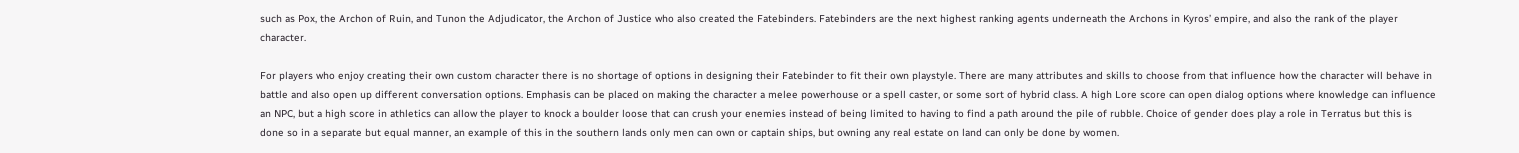such as Pox, the Archon of Ruin, and Tunon the Adjudicator, the Archon of Justice who also created the Fatebinders. Fatebinders are the next highest ranking agents underneath the Archons in Kyros’ empire, and also the rank of the player character.

For players who enjoy creating their own custom character there is no shortage of options in designing their Fatebinder to fit their own playstyle. There are many attributes and skills to choose from that influence how the character will behave in battle and also open up different conversation options. Emphasis can be placed on making the character a melee powerhouse or a spell caster, or some sort of hybrid class. A high Lore score can open dialog options where knowledge can influence an NPC, but a high score in athletics can allow the player to knock a boulder loose that can crush your enemies instead of being limited to having to find a path around the pile of rubble. Choice of gender does play a role in Terratus but this is done so in a separate but equal manner, an example of this in the southern lands only men can own or captain ships, but owning any real estate on land can only be done by women.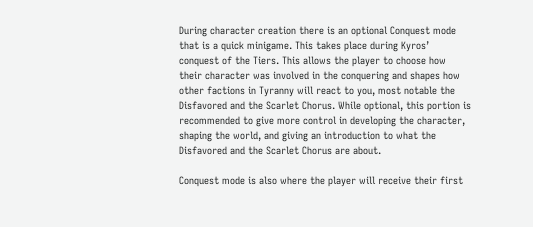During character creation there is an optional Conquest mode that is a quick minigame. This takes place during Kyros’ conquest of the Tiers. This allows the player to choose how their character was involved in the conquering and shapes how other factions in Tyranny will react to you, most notable the Disfavored and the Scarlet Chorus. While optional, this portion is recommended to give more control in developing the character, shaping the world, and giving an introduction to what the Disfavored and the Scarlet Chorus are about.

Conquest mode is also where the player will receive their first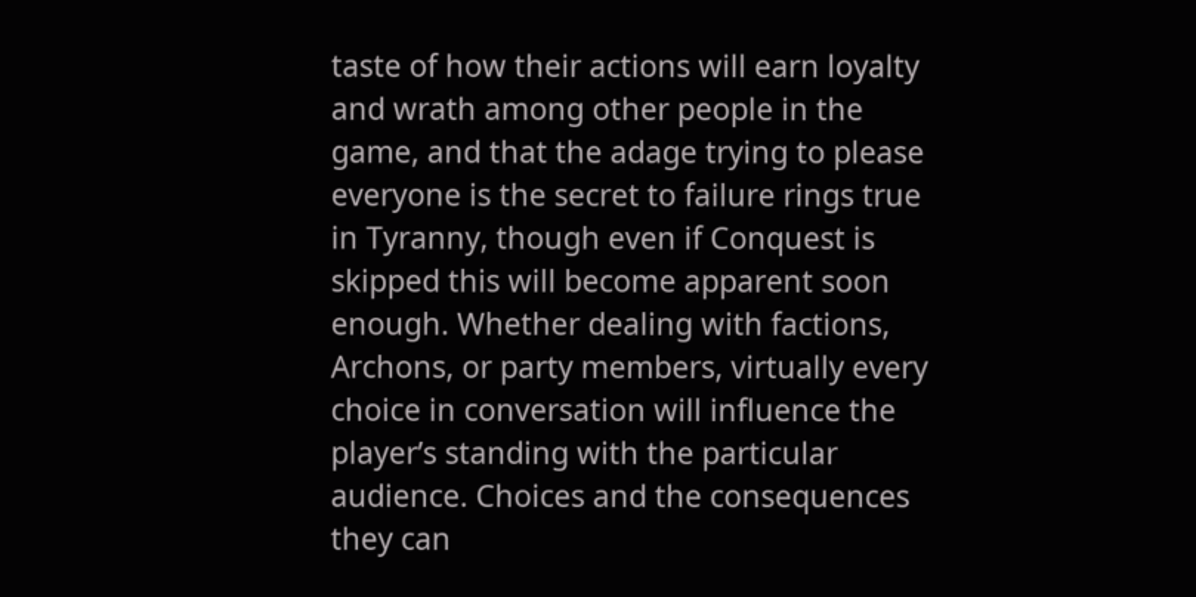taste of how their actions will earn loyalty and wrath among other people in the game, and that the adage trying to please everyone is the secret to failure rings true in Tyranny, though even if Conquest is skipped this will become apparent soon enough. Whether dealing with factions, Archons, or party members, virtually every choice in conversation will influence the player’s standing with the particular audience. Choices and the consequences they can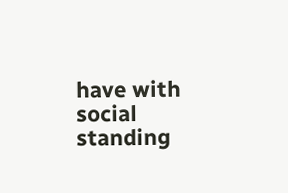have with social standing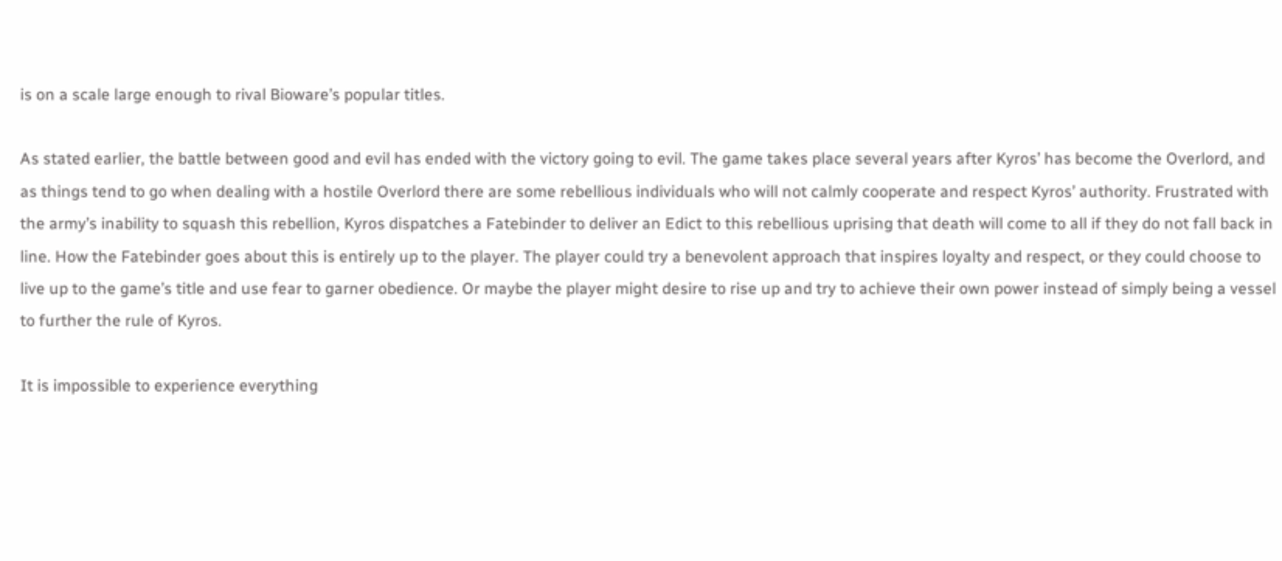is on a scale large enough to rival Bioware’s popular titles.

As stated earlier, the battle between good and evil has ended with the victory going to evil. The game takes place several years after Kyros’ has become the Overlord, and as things tend to go when dealing with a hostile Overlord there are some rebellious individuals who will not calmly cooperate and respect Kyros’ authority. Frustrated with the army’s inability to squash this rebellion, Kyros dispatches a Fatebinder to deliver an Edict to this rebellious uprising that death will come to all if they do not fall back in line. How the Fatebinder goes about this is entirely up to the player. The player could try a benevolent approach that inspires loyalty and respect, or they could choose to live up to the game’s title and use fear to garner obedience. Or maybe the player might desire to rise up and try to achieve their own power instead of simply being a vessel to further the rule of Kyros.

It is impossible to experience everything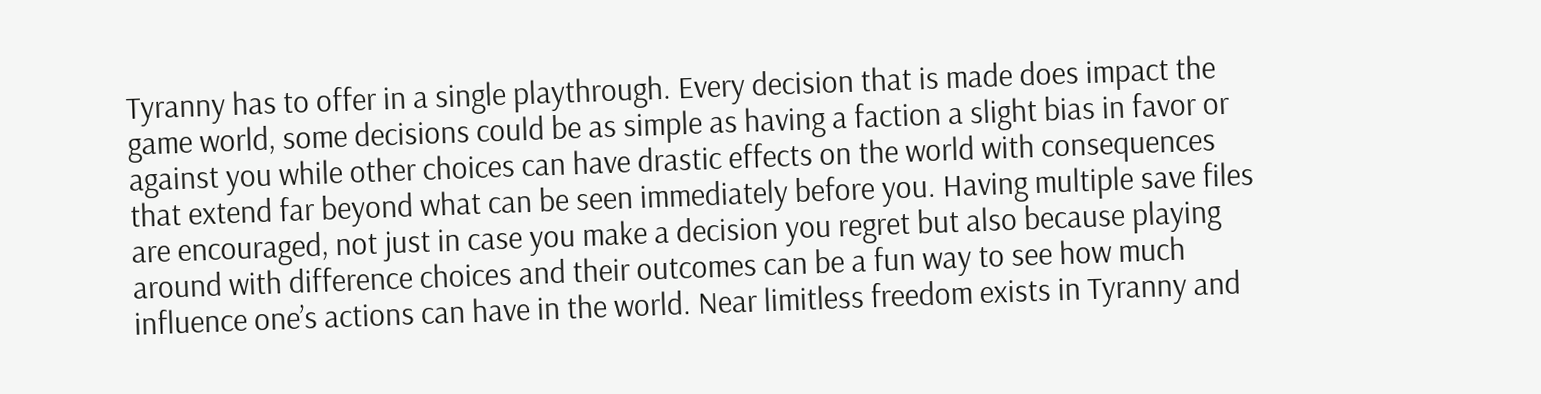Tyranny has to offer in a single playthrough. Every decision that is made does impact the game world, some decisions could be as simple as having a faction a slight bias in favor or against you while other choices can have drastic effects on the world with consequences that extend far beyond what can be seen immediately before you. Having multiple save files are encouraged, not just in case you make a decision you regret but also because playing around with difference choices and their outcomes can be a fun way to see how much influence one’s actions can have in the world. Near limitless freedom exists in Tyranny and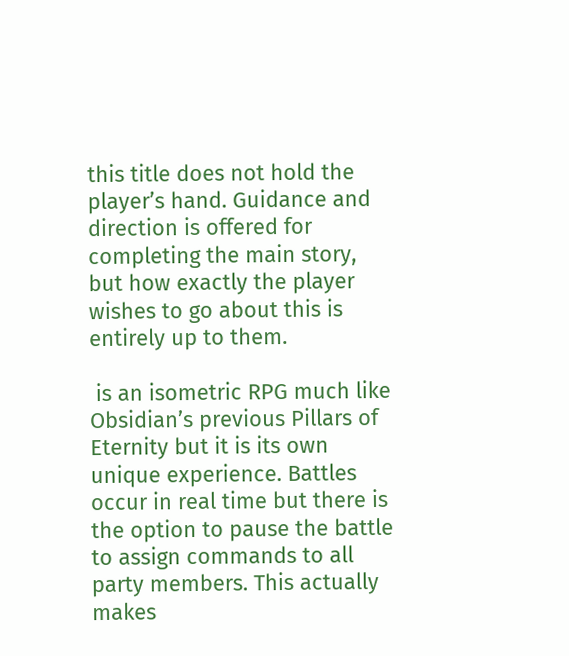this title does not hold the player’s hand. Guidance and direction is offered for completing the main story, but how exactly the player wishes to go about this is entirely up to them.

 is an isometric RPG much like Obsidian’s previous Pillars of Eternity but it is its own unique experience. Battles occur in real time but there is the option to pause the battle to assign commands to all party members. This actually makes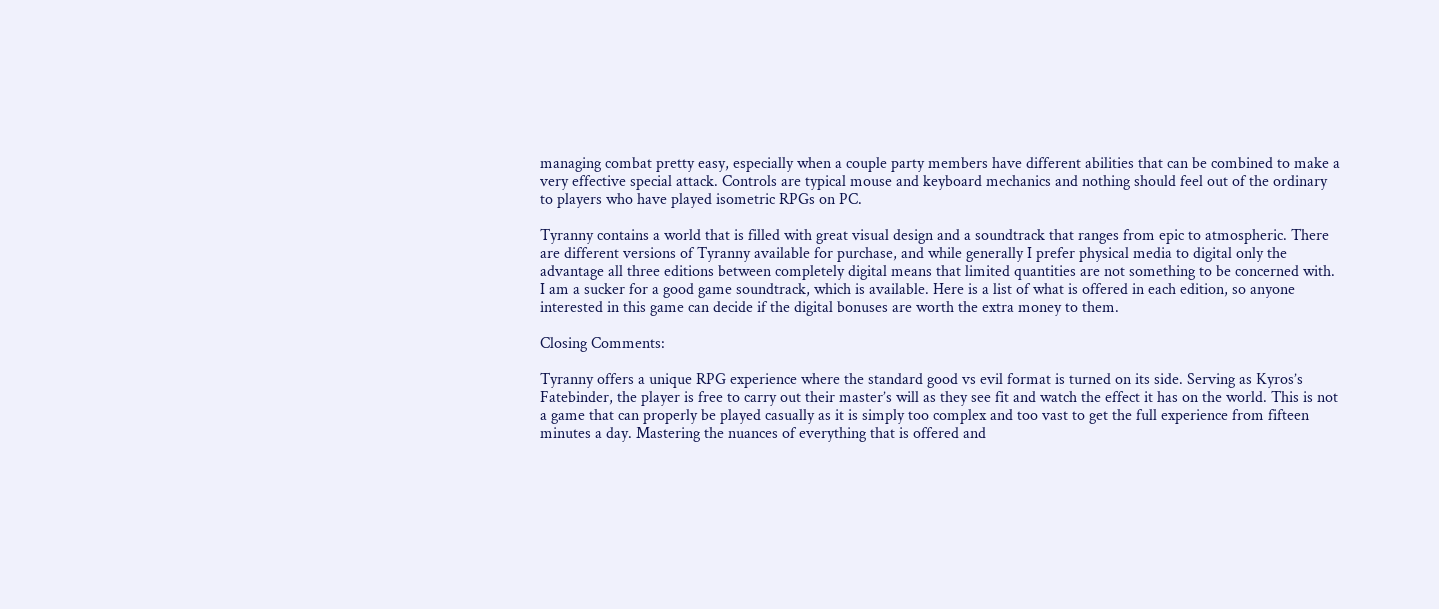managing combat pretty easy, especially when a couple party members have different abilities that can be combined to make a very effective special attack. Controls are typical mouse and keyboard mechanics and nothing should feel out of the ordinary to players who have played isometric RPGs on PC.

Tyranny contains a world that is filled with great visual design and a soundtrack that ranges from epic to atmospheric. There are different versions of Tyranny available for purchase, and while generally I prefer physical media to digital only the advantage all three editions between completely digital means that limited quantities are not something to be concerned with. I am a sucker for a good game soundtrack, which is available. Here is a list of what is offered in each edition, so anyone interested in this game can decide if the digital bonuses are worth the extra money to them.

Closing Comments:

Tyranny offers a unique RPG experience where the standard good vs evil format is turned on its side. Serving as Kyros’s Fatebinder, the player is free to carry out their master’s will as they see fit and watch the effect it has on the world. This is not a game that can properly be played casually as it is simply too complex and too vast to get the full experience from fifteen minutes a day. Mastering the nuances of everything that is offered and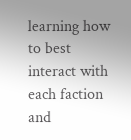learning how to best interact with each faction and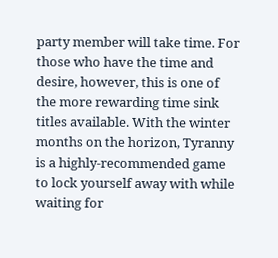party member will take time. For those who have the time and desire, however, this is one of the more rewarding time sink titles available. With the winter months on the horizon, Tyranny is a highly-recommended game to lock yourself away with while waiting for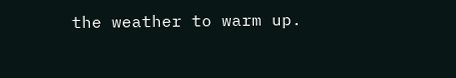the weather to warm up.